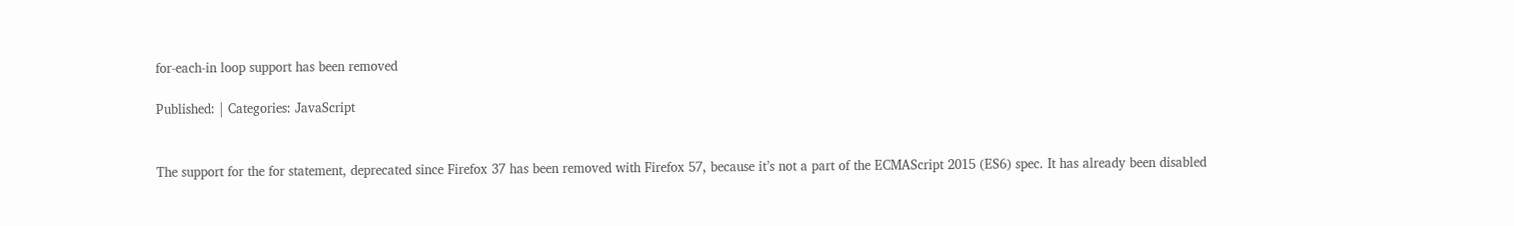for-each-in loop support has been removed

Published: | Categories: JavaScript


The support for the for statement, deprecated since Firefox 37 has been removed with Firefox 57, because it’s not a part of the ECMAScript 2015 (ES6) spec. It has already been disabled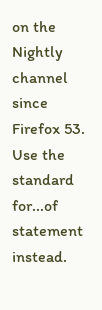on the Nightly channel since Firefox 53. Use the standard for...of statement instead.